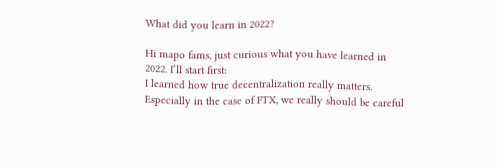What did you learn in 2022?

Hi mapo fams, just curious what you have learned in 2022. I’ll start first:
I learned how true decentralization really matters. Especially in the case of FTX, we really should be careful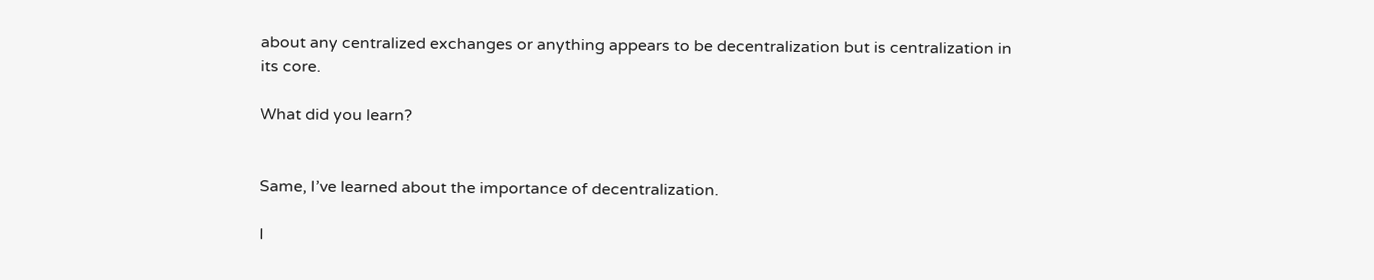about any centralized exchanges or anything appears to be decentralization but is centralization in its core.

What did you learn?


Same, I’ve learned about the importance of decentralization.

I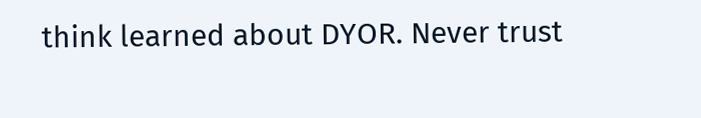think learned about DYOR. Never trust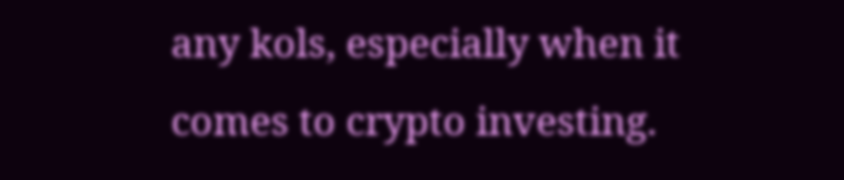any kols, especially when it comes to crypto investing.